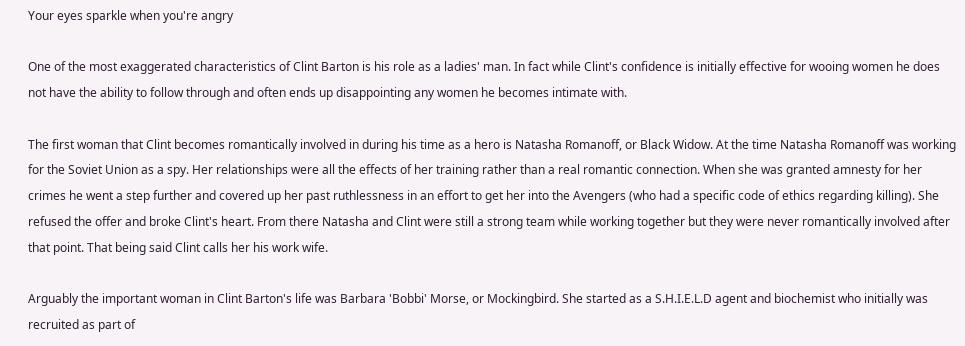Your eyes sparkle when you're angry

One of the most exaggerated characteristics of Clint Barton is his role as a ladies' man. In fact while Clint's confidence is initially effective for wooing women he does not have the ability to follow through and often ends up disappointing any women he becomes intimate with.

The first woman that Clint becomes romantically involved in during his time as a hero is Natasha Romanoff, or Black Widow. At the time Natasha Romanoff was working for the Soviet Union as a spy. Her relationships were all the effects of her training rather than a real romantic connection. When she was granted amnesty for her crimes he went a step further and covered up her past ruthlessness in an effort to get her into the Avengers (who had a specific code of ethics regarding killing). She refused the offer and broke Clint's heart. From there Natasha and Clint were still a strong team while working together but they were never romantically involved after that point. That being said Clint calls her his work wife.

Arguably the important woman in Clint Barton's life was Barbara 'Bobbi' Morse, or Mockingbird. She started as a S.H.I.E.L.D agent and biochemist who initially was recruited as part of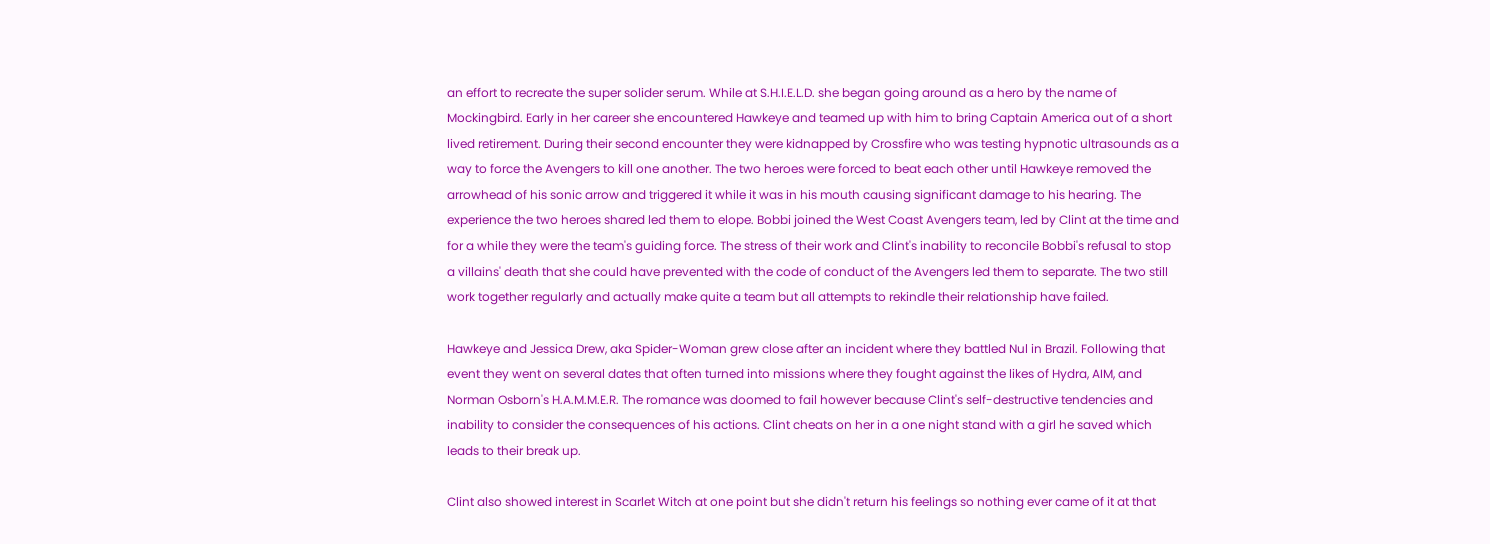an effort to recreate the super solider serum. While at S.H.I.E.L.D. she began going around as a hero by the name of Mockingbird. Early in her career she encountered Hawkeye and teamed up with him to bring Captain America out of a short lived retirement. During their second encounter they were kidnapped by Crossfire who was testing hypnotic ultrasounds as a way to force the Avengers to kill one another. The two heroes were forced to beat each other until Hawkeye removed the arrowhead of his sonic arrow and triggered it while it was in his mouth causing significant damage to his hearing. The experience the two heroes shared led them to elope. Bobbi joined the West Coast Avengers team, led by Clint at the time and for a while they were the team's guiding force. The stress of their work and Clint's inability to reconcile Bobbi's refusal to stop a villains' death that she could have prevented with the code of conduct of the Avengers led them to separate. The two still work together regularly and actually make quite a team but all attempts to rekindle their relationship have failed.

Hawkeye and Jessica Drew, aka Spider-Woman grew close after an incident where they battled Nul in Brazil. Following that event they went on several dates that often turned into missions where they fought against the likes of Hydra, AIM, and Norman Osborn's H.A.M.M.E.R. The romance was doomed to fail however because Clint's self-destructive tendencies and inability to consider the consequences of his actions. Clint cheats on her in a one night stand with a girl he saved which leads to their break up.

Clint also showed interest in Scarlet Witch at one point but she didn't return his feelings so nothing ever came of it at that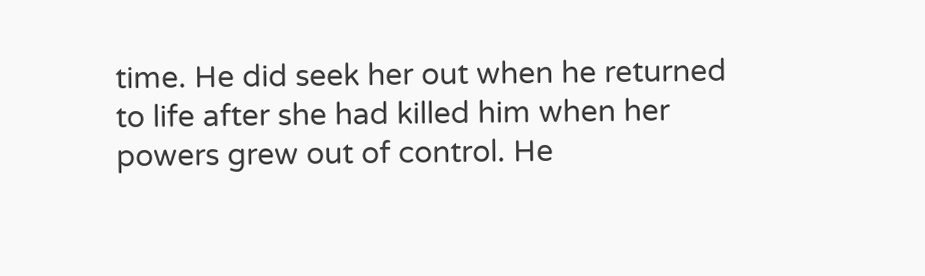time. He did seek her out when he returned to life after she had killed him when her powers grew out of control. He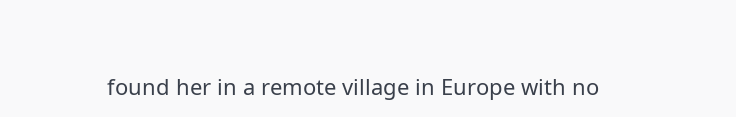found her in a remote village in Europe with no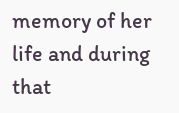memory of her life and during that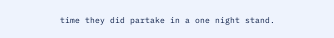time they did partake in a one night stand.